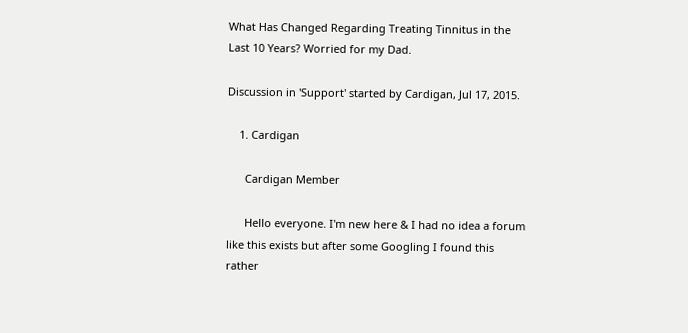What Has Changed Regarding Treating Tinnitus in the Last 10 Years? Worried for my Dad.

Discussion in 'Support' started by Cardigan, Jul 17, 2015.

    1. Cardigan

      Cardigan Member

      Hello everyone. I'm new here & I had no idea a forum like this exists but after some Googling I found this rather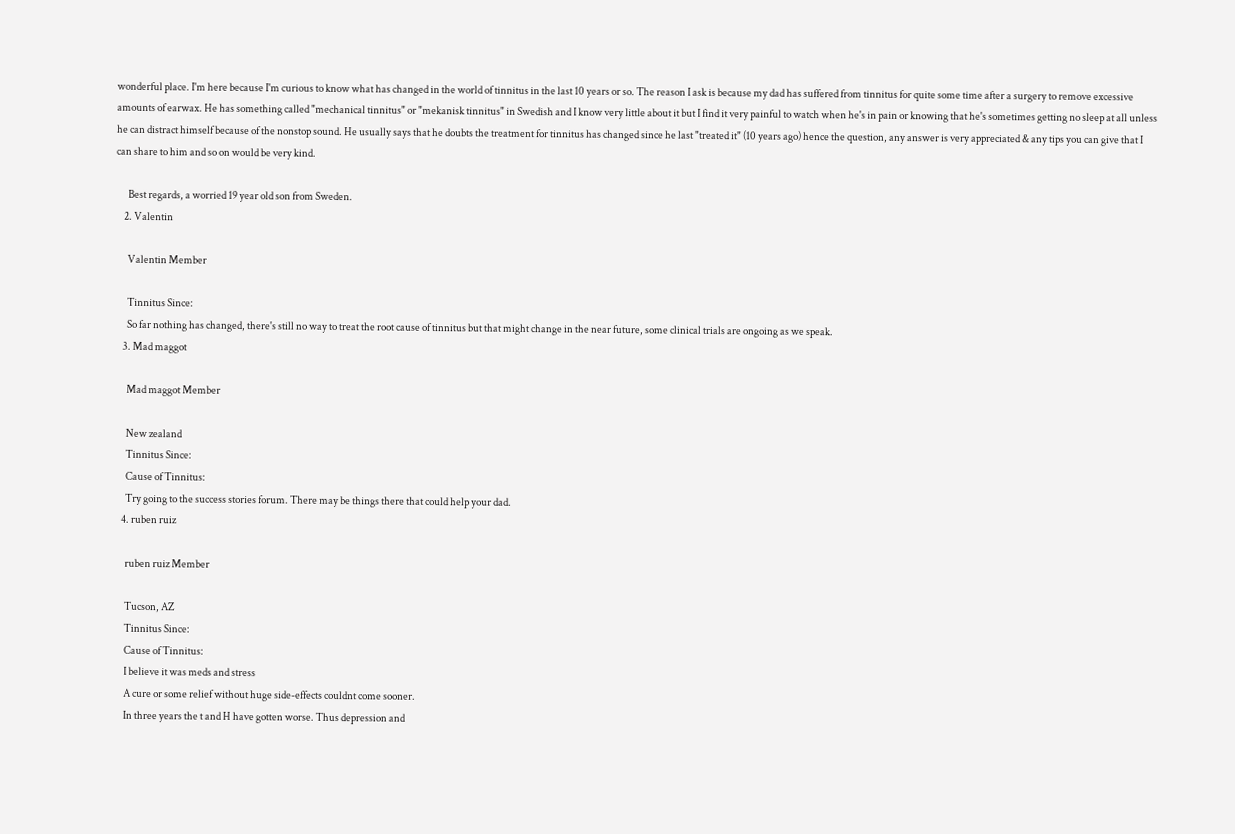wonderful place. I'm here because I'm curious to know what has changed in the world of tinnitus in the last 10 years or so. The reason I ask is because my dad has suffered from tinnitus for quite some time after a surgery to remove excessive amounts of earwax. He has something called "mechanical tinnitus" or "mekanisk tinnitus" in Swedish and I know very little about it but I find it very painful to watch when he's in pain or knowing that he's sometimes getting no sleep at all unless he can distract himself because of the nonstop sound. He usually says that he doubts the treatment for tinnitus has changed since he last "treated it" (10 years ago) hence the question, any answer is very appreciated & any tips you can give that I can share to him and so on would be very kind.

      Best regards, a worried 19 year old son from Sweden.
    2. Valentin

      Valentin Member

      Tinnitus Since:
      So far nothing has changed, there's still no way to treat the root cause of tinnitus but that might change in the near future, some clinical trials are ongoing as we speak.
    3. Mad maggot

      Mad maggot Member

      New zealand
      Tinnitus Since:
      Cause of Tinnitus:
      Try going to the success stories forum. There may be things there that could help your dad.
    4. ruben ruiz

      ruben ruiz Member

      Tucson, AZ
      Tinnitus Since:
      Cause of Tinnitus:
      I believe it was meds and stress
      A cure or some relief without huge side-effects couldnt come sooner.
      In three years the t and H have gotten worse. Thus depression and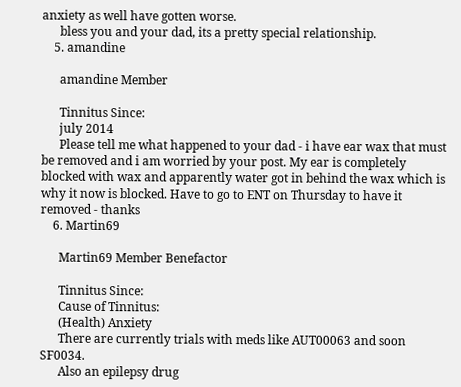anxiety as well have gotten worse.
      bless you and your dad, its a pretty special relationship.
    5. amandine

      amandine Member

      Tinnitus Since:
      july 2014
      Please tell me what happened to your dad - i have ear wax that must be removed and i am worried by your post. My ear is completely blocked with wax and apparently water got in behind the wax which is why it now is blocked. Have to go to ENT on Thursday to have it removed - thanks
    6. Martin69

      Martin69 Member Benefactor

      Tinnitus Since:
      Cause of Tinnitus:
      (Health) Anxiety
      There are currently trials with meds like AUT00063 and soon SF0034.
      Also an epilepsy drug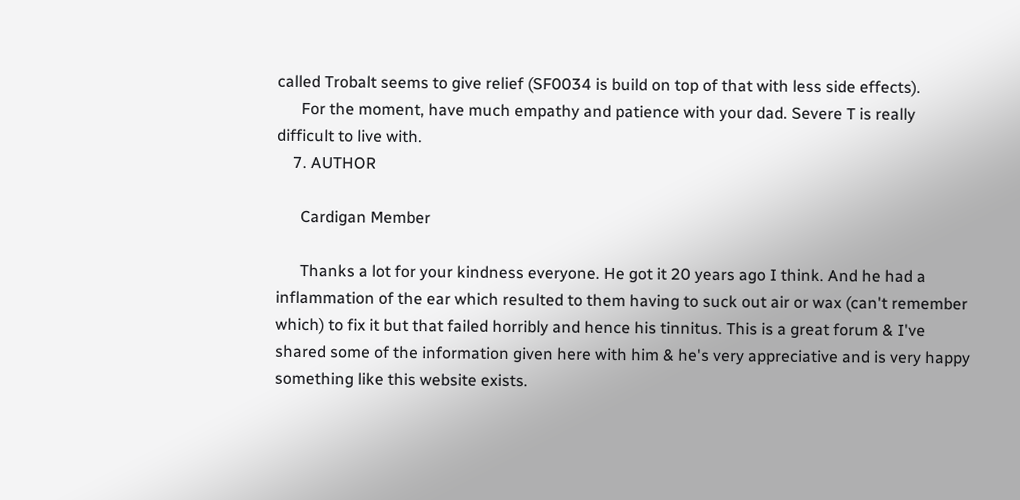called Trobalt seems to give relief (SF0034 is build on top of that with less side effects).
      For the moment, have much empathy and patience with your dad. Severe T is really difficult to live with.
    7. AUTHOR

      Cardigan Member

      Thanks a lot for your kindness everyone. He got it 20 years ago I think. And he had a inflammation of the ear which resulted to them having to suck out air or wax (can't remember which) to fix it but that failed horribly and hence his tinnitus. This is a great forum & I've shared some of the information given here with him & he's very appreciative and is very happy something like this website exists.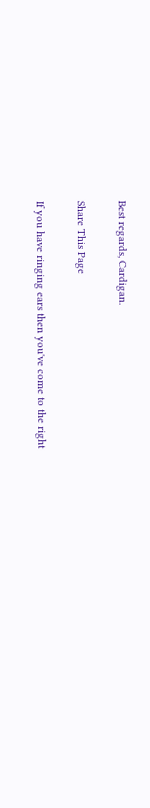Best regards, Cardigan.

Share This Page

If you have ringing ears then you've come to the right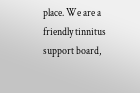place. We are a friendly tinnitus support board,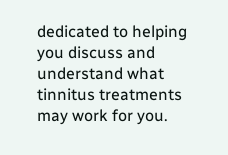dedicated to helping you discuss and understand what tinnitus treatments may work for you.